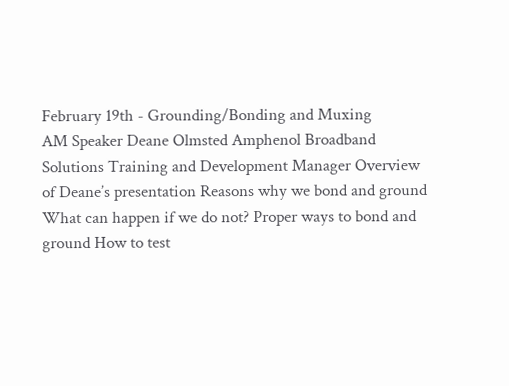February 19th - Grounding/Bonding and Muxing
AM Speaker Deane Olmsted Amphenol Broadband Solutions Training and Development Manager Overview of Deane’s presentation Reasons why we bond and ground What can happen if we do not? Proper ways to bond and ground How to test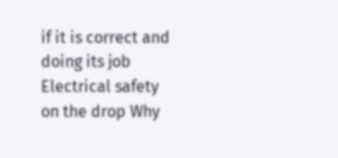if it is correct and doing its job Electrical safety on the drop Why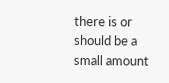there is or should be a small amount